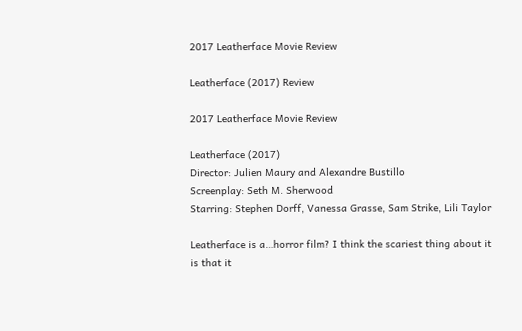2017 Leatherface Movie Review

Leatherface (2017) Review

2017 Leatherface Movie Review

Leatherface (2017)
Director: Julien Maury and Alexandre Bustillo
Screenplay: Seth M. Sherwood
Starring: Stephen Dorff, Vanessa Grasse, Sam Strike, Lili Taylor

Leatherface is a…horror film? I think the scariest thing about it is that it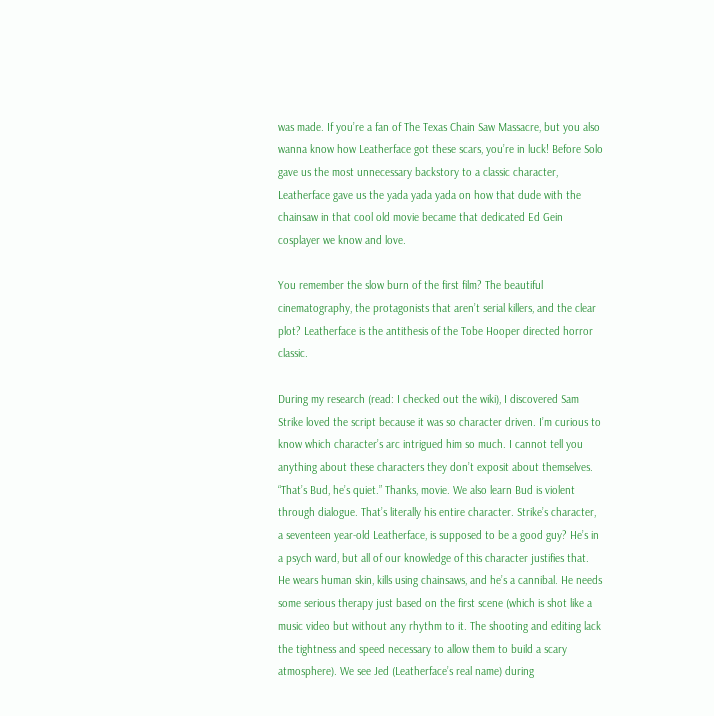was made. If you’re a fan of The Texas Chain Saw Massacre, but you also wanna know how Leatherface got these scars, you’re in luck! Before Solo gave us the most unnecessary backstory to a classic character, Leatherface gave us the yada yada yada on how that dude with the chainsaw in that cool old movie became that dedicated Ed Gein cosplayer we know and love.

You remember the slow burn of the first film? The beautiful cinematography, the protagonists that aren’t serial killers, and the clear plot? Leatherface is the antithesis of the Tobe Hooper directed horror classic.

During my research (read: I checked out the wiki), I discovered Sam Strike loved the script because it was so character driven. I’m curious to know which character’s arc intrigued him so much. I cannot tell you anything about these characters they don’t exposit about themselves. “That’s Bud, he’s quiet.” Thanks, movie. We also learn Bud is violent through dialogue. That’s literally his entire character. Strike’s character, a seventeen year-old Leatherface, is supposed to be a good guy? He’s in a psych ward, but all of our knowledge of this character justifies that. He wears human skin, kills using chainsaws, and he’s a cannibal. He needs some serious therapy just based on the first scene (which is shot like a music video but without any rhythm to it. The shooting and editing lack the tightness and speed necessary to allow them to build a scary atmosphere). We see Jed (Leatherface’s real name) during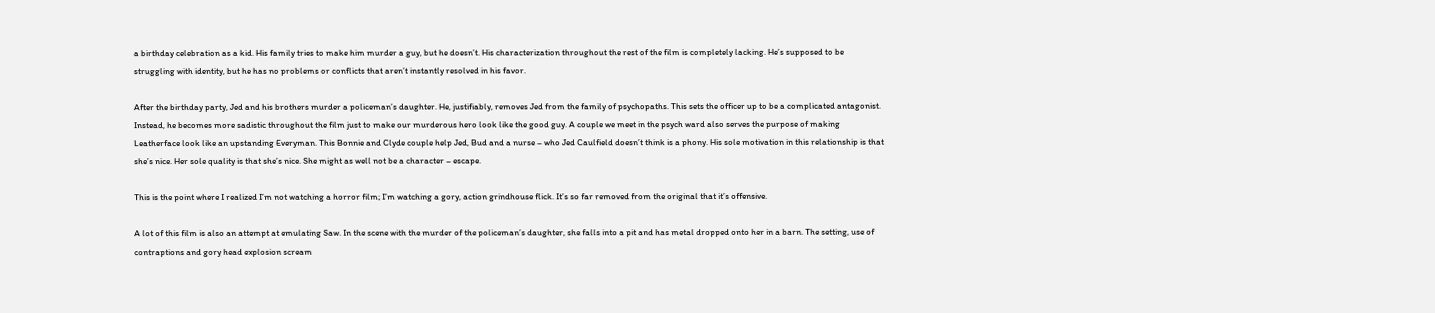a birthday celebration as a kid. His family tries to make him murder a guy, but he doesn’t. His characterization throughout the rest of the film is completely lacking. He’s supposed to be struggling with identity, but he has no problems or conflicts that aren’t instantly resolved in his favor.

After the birthday party, Jed and his brothers murder a policeman’s daughter. He, justifiably, removes Jed from the family of psychopaths. This sets the officer up to be a complicated antagonist. Instead, he becomes more sadistic throughout the film just to make our murderous hero look like the good guy. A couple we meet in the psych ward also serves the purpose of making Leatherface look like an upstanding Everyman. This Bonnie and Clyde couple help Jed, Bud and a nurse – who Jed Caulfield doesn’t think is a phony. His sole motivation in this relationship is that she’s nice. Her sole quality is that she’s nice. She might as well not be a character – escape.

This is the point where I realized I’m not watching a horror film; I’m watching a gory, action grindhouse flick. It’s so far removed from the original that it’s offensive.

A lot of this film is also an attempt at emulating Saw. In the scene with the murder of the policeman’s daughter, she falls into a pit and has metal dropped onto her in a barn. The setting, use of contraptions and gory head explosion scream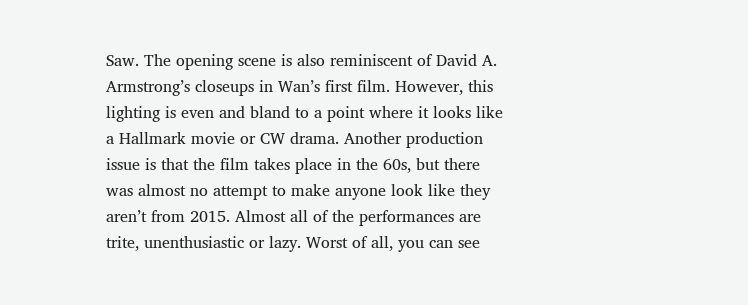Saw. The opening scene is also reminiscent of David A. Armstrong’s closeups in Wan’s first film. However, this lighting is even and bland to a point where it looks like a Hallmark movie or CW drama. Another production issue is that the film takes place in the 60s, but there was almost no attempt to make anyone look like they aren’t from 2015. Almost all of the performances are trite, unenthusiastic or lazy. Worst of all, you can see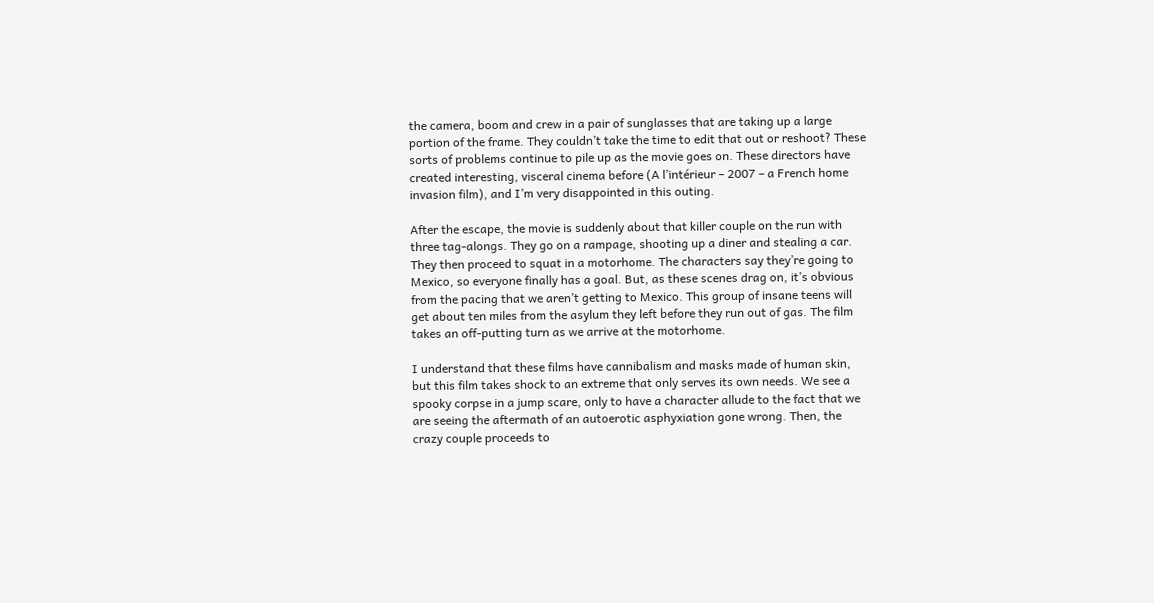the camera, boom and crew in a pair of sunglasses that are taking up a large portion of the frame. They couldn’t take the time to edit that out or reshoot? These sorts of problems continue to pile up as the movie goes on. These directors have created interesting, visceral cinema before (A l’intérieur – 2007 – a French home invasion film), and I’m very disappointed in this outing.

After the escape, the movie is suddenly about that killer couple on the run with three tag-alongs. They go on a rampage, shooting up a diner and stealing a car. They then proceed to squat in a motorhome. The characters say they’re going to Mexico, so everyone finally has a goal. But, as these scenes drag on, it’s obvious from the pacing that we aren’t getting to Mexico. This group of insane teens will get about ten miles from the asylum they left before they run out of gas. The film takes an off-putting turn as we arrive at the motorhome.

I understand that these films have cannibalism and masks made of human skin, but this film takes shock to an extreme that only serves its own needs. We see a spooky corpse in a jump scare, only to have a character allude to the fact that we are seeing the aftermath of an autoerotic asphyxiation gone wrong. Then, the crazy couple proceeds to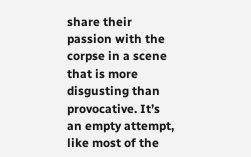share their passion with the corpse in a scene that is more disgusting than provocative. It’s an empty attempt, like most of the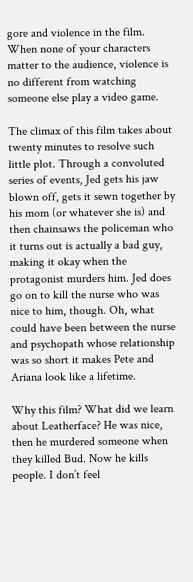gore and violence in the film. When none of your characters matter to the audience, violence is no different from watching someone else play a video game.

The climax of this film takes about twenty minutes to resolve such little plot. Through a convoluted series of events, Jed gets his jaw blown off, gets it sewn together by his mom (or whatever she is) and then chainsaws the policeman who it turns out is actually a bad guy, making it okay when the protagonist murders him. Jed does go on to kill the nurse who was nice to him, though. Oh, what could have been between the nurse and psychopath whose relationship was so short it makes Pete and Ariana look like a lifetime.

Why this film? What did we learn about Leatherface? He was nice, then he murdered someone when they killed Bud. Now he kills people. I don’t feel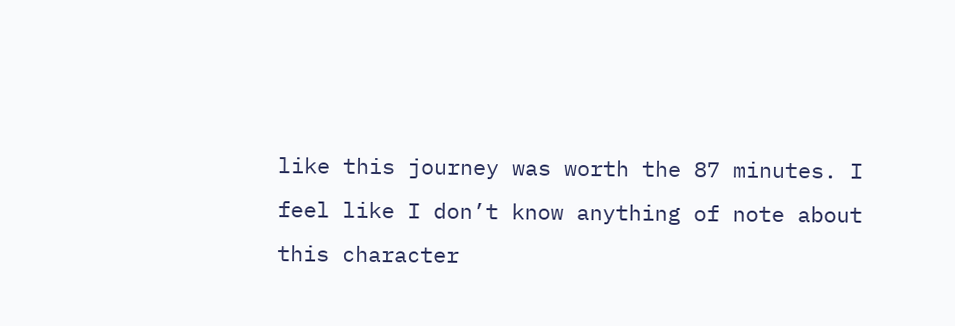like this journey was worth the 87 minutes. I feel like I don’t know anything of note about this character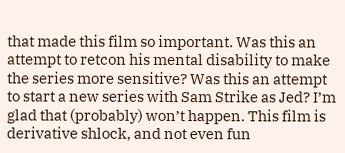that made this film so important. Was this an attempt to retcon his mental disability to make the series more sensitive? Was this an attempt to start a new series with Sam Strike as Jed? I’m glad that (probably) won’t happen. This film is derivative shlock, and not even fun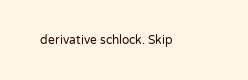derivative schlock. Skip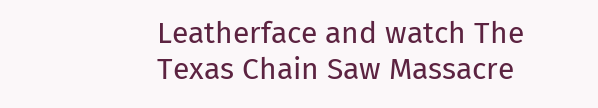Leatherface and watch The Texas Chain Saw Massacre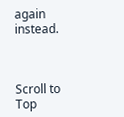again instead.



Scroll to Top